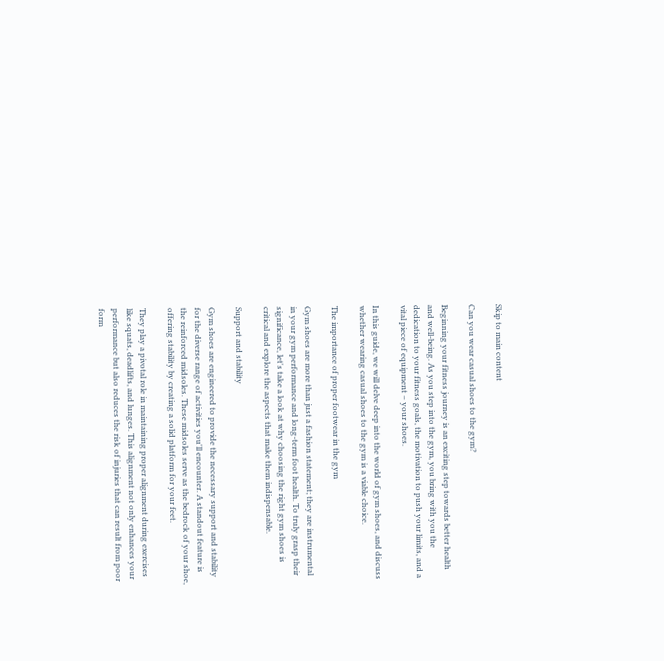Skip to main content

Can you wear casual shoes to the gym?

Beginning your fitness journey is an exciting step towards better health and well-being. As you step into the gym, you bring with you the dedication to your fitness goals, the motivation to push your limits, and a vital piece of equipment – your shoes.

In this guide, we will delve deep into the world of gym shoes, and discuss whether wearing casual shoes to the gym is a viable choice.

The importance of proper footwear in the gym

Gym shoes are more than just a fashion statement; they are instrumental in your gym performance and long-term foot health. To truly grasp their significance, let's take a look at why choosing the right gym shoes is critical and explore the aspects that make them indispensable.

Support and stability

Gym shoes are engineered to provide the necessary support and stability for the diverse range of activities you'll encounter. A standout feature is the reinforced midsoles. These midsoles serve as the bedrock of your shoe, offering stability by creating a solid platform for your feet.

They play a pivotal role in maintaining proper alignment during exercises like squats, deadlifts, and lunges. This alignment not only enhances your performance but also reduces the risk of injuries that can result from poor form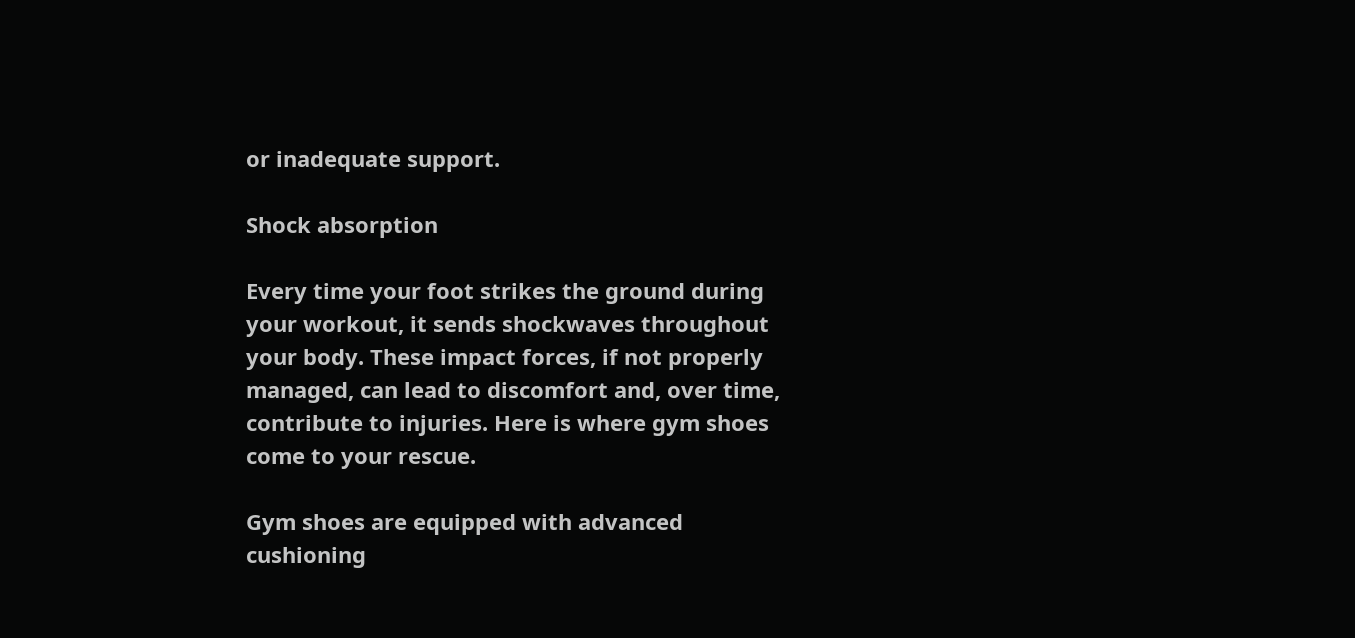or inadequate support.

Shock absorption

Every time your foot strikes the ground during your workout, it sends shockwaves throughout your body. These impact forces, if not properly managed, can lead to discomfort and, over time, contribute to injuries. Here is where gym shoes come to your rescue.

Gym shoes are equipped with advanced cushioning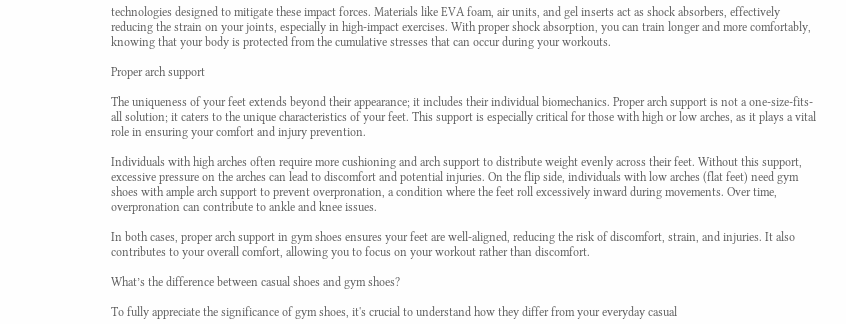technologies designed to mitigate these impact forces. Materials like EVA foam, air units, and gel inserts act as shock absorbers, effectively reducing the strain on your joints, especially in high-impact exercises. With proper shock absorption, you can train longer and more comfortably, knowing that your body is protected from the cumulative stresses that can occur during your workouts.

Proper arch support

The uniqueness of your feet extends beyond their appearance; it includes their individual biomechanics. Proper arch support is not a one-size-fits-all solution; it caters to the unique characteristics of your feet. This support is especially critical for those with high or low arches, as it plays a vital role in ensuring your comfort and injury prevention.

Individuals with high arches often require more cushioning and arch support to distribute weight evenly across their feet. Without this support, excessive pressure on the arches can lead to discomfort and potential injuries. On the flip side, individuals with low arches (flat feet) need gym shoes with ample arch support to prevent overpronation, a condition where the feet roll excessively inward during movements. Over time, overpronation can contribute to ankle and knee issues.

In both cases, proper arch support in gym shoes ensures your feet are well-aligned, reducing the risk of discomfort, strain, and injuries. It also contributes to your overall comfort, allowing you to focus on your workout rather than discomfort.

What’s the difference between casual shoes and gym shoes?

To fully appreciate the significance of gym shoes, it's crucial to understand how they differ from your everyday casual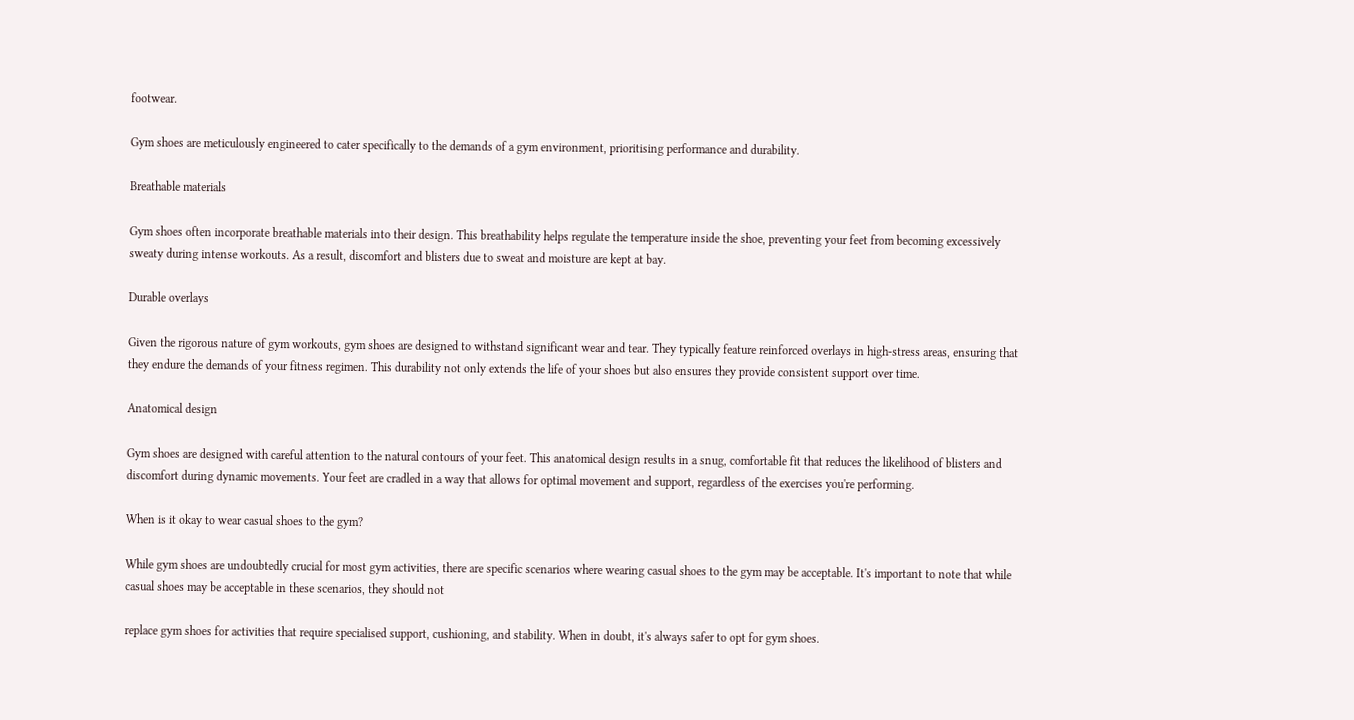footwear.

Gym shoes are meticulously engineered to cater specifically to the demands of a gym environment, prioritising performance and durability.

Breathable materials

Gym shoes often incorporate breathable materials into their design. This breathability helps regulate the temperature inside the shoe, preventing your feet from becoming excessively sweaty during intense workouts. As a result, discomfort and blisters due to sweat and moisture are kept at bay.

Durable overlays

Given the rigorous nature of gym workouts, gym shoes are designed to withstand significant wear and tear. They typically feature reinforced overlays in high-stress areas, ensuring that they endure the demands of your fitness regimen. This durability not only extends the life of your shoes but also ensures they provide consistent support over time.

Anatomical design

Gym shoes are designed with careful attention to the natural contours of your feet. This anatomical design results in a snug, comfortable fit that reduces the likelihood of blisters and discomfort during dynamic movements. Your feet are cradled in a way that allows for optimal movement and support, regardless of the exercises you're performing.

When is it okay to wear casual shoes to the gym?

While gym shoes are undoubtedly crucial for most gym activities, there are specific scenarios where wearing casual shoes to the gym may be acceptable. It's important to note that while casual shoes may be acceptable in these scenarios, they should not

replace gym shoes for activities that require specialised support, cushioning, and stability. When in doubt, it's always safer to opt for gym shoes.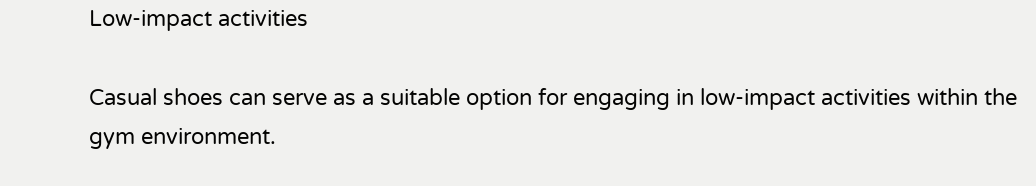Low-impact activities

Casual shoes can serve as a suitable option for engaging in low-impact activities within the gym environment.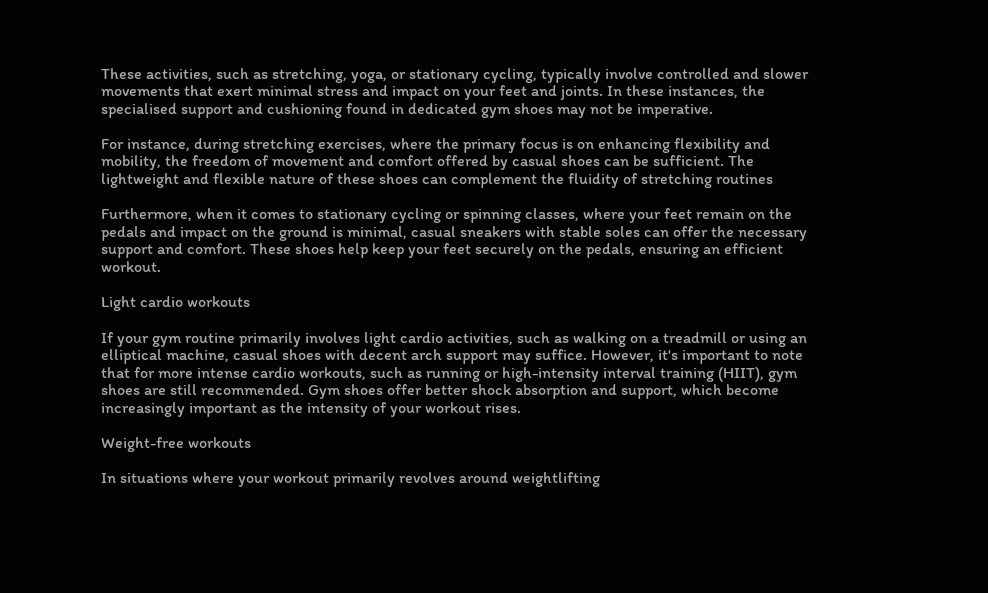These activities, such as stretching, yoga, or stationary cycling, typically involve controlled and slower movements that exert minimal stress and impact on your feet and joints. In these instances, the specialised support and cushioning found in dedicated gym shoes may not be imperative.

For instance, during stretching exercises, where the primary focus is on enhancing flexibility and mobility, the freedom of movement and comfort offered by casual shoes can be sufficient. The lightweight and flexible nature of these shoes can complement the fluidity of stretching routines

Furthermore, when it comes to stationary cycling or spinning classes, where your feet remain on the pedals and impact on the ground is minimal, casual sneakers with stable soles can offer the necessary support and comfort. These shoes help keep your feet securely on the pedals, ensuring an efficient workout.

Light cardio workouts

If your gym routine primarily involves light cardio activities, such as walking on a treadmill or using an elliptical machine, casual shoes with decent arch support may suffice. However, it's important to note that for more intense cardio workouts, such as running or high-intensity interval training (HIIT), gym shoes are still recommended. Gym shoes offer better shock absorption and support, which become increasingly important as the intensity of your workout rises.

Weight-free workouts

In situations where your workout primarily revolves around weightlifting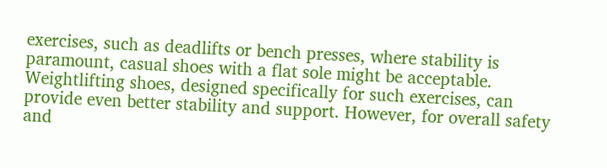exercises, such as deadlifts or bench presses, where stability is paramount, casual shoes with a flat sole might be acceptable. Weightlifting shoes, designed specifically for such exercises, can provide even better stability and support. However, for overall safety and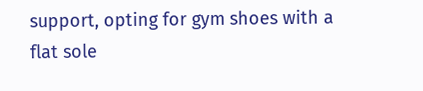support, opting for gym shoes with a flat sole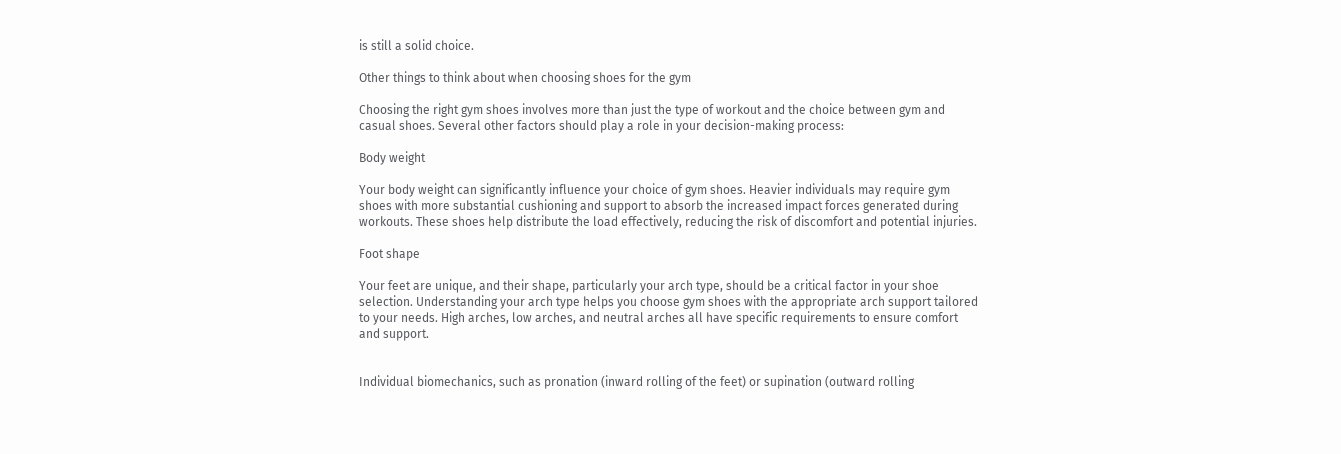is still a solid choice.

Other things to think about when choosing shoes for the gym

Choosing the right gym shoes involves more than just the type of workout and the choice between gym and casual shoes. Several other factors should play a role in your decision-making process:

Body weight

Your body weight can significantly influence your choice of gym shoes. Heavier individuals may require gym shoes with more substantial cushioning and support to absorb the increased impact forces generated during workouts. These shoes help distribute the load effectively, reducing the risk of discomfort and potential injuries.

Foot shape

Your feet are unique, and their shape, particularly your arch type, should be a critical factor in your shoe selection. Understanding your arch type helps you choose gym shoes with the appropriate arch support tailored to your needs. High arches, low arches, and neutral arches all have specific requirements to ensure comfort and support.


Individual biomechanics, such as pronation (inward rolling of the feet) or supination (outward rolling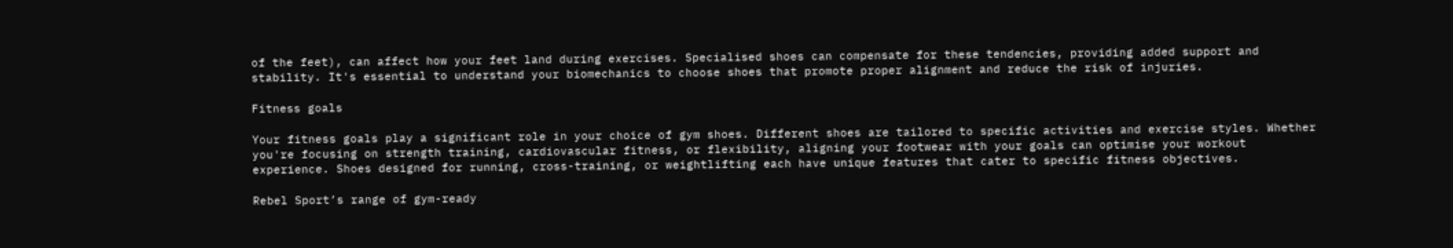of the feet), can affect how your feet land during exercises. Specialised shoes can compensate for these tendencies, providing added support and stability. It's essential to understand your biomechanics to choose shoes that promote proper alignment and reduce the risk of injuries.

Fitness goals

Your fitness goals play a significant role in your choice of gym shoes. Different shoes are tailored to specific activities and exercise styles. Whether you're focusing on strength training, cardiovascular fitness, or flexibility, aligning your footwear with your goals can optimise your workout experience. Shoes designed for running, cross-training, or weightlifting each have unique features that cater to specific fitness objectives.

Rebel Sport’s range of gym-ready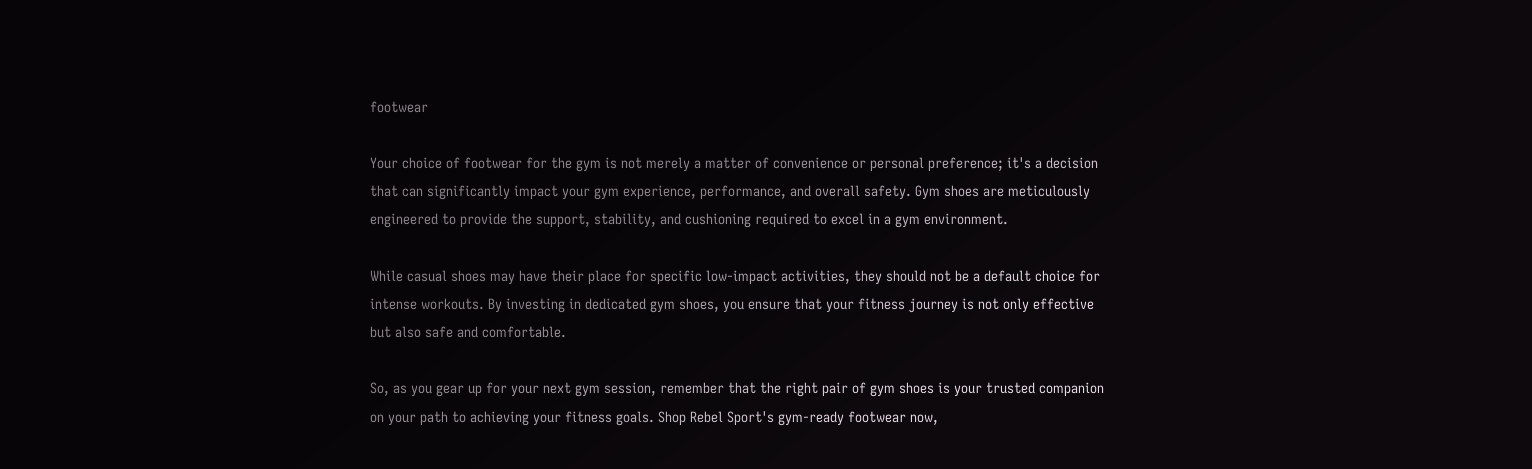footwear

Your choice of footwear for the gym is not merely a matter of convenience or personal preference; it's a decision that can significantly impact your gym experience, performance, and overall safety. Gym shoes are meticulously engineered to provide the support, stability, and cushioning required to excel in a gym environment.

While casual shoes may have their place for specific low-impact activities, they should not be a default choice for intense workouts. By investing in dedicated gym shoes, you ensure that your fitness journey is not only effective but also safe and comfortable.

So, as you gear up for your next gym session, remember that the right pair of gym shoes is your trusted companion on your path to achieving your fitness goals. Shop Rebel Sport's gym-ready footwear now,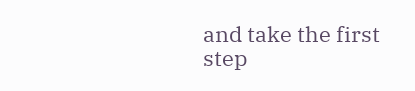and take the first step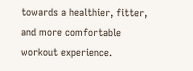towards a healthier, fitter, and more comfortable workout experience.